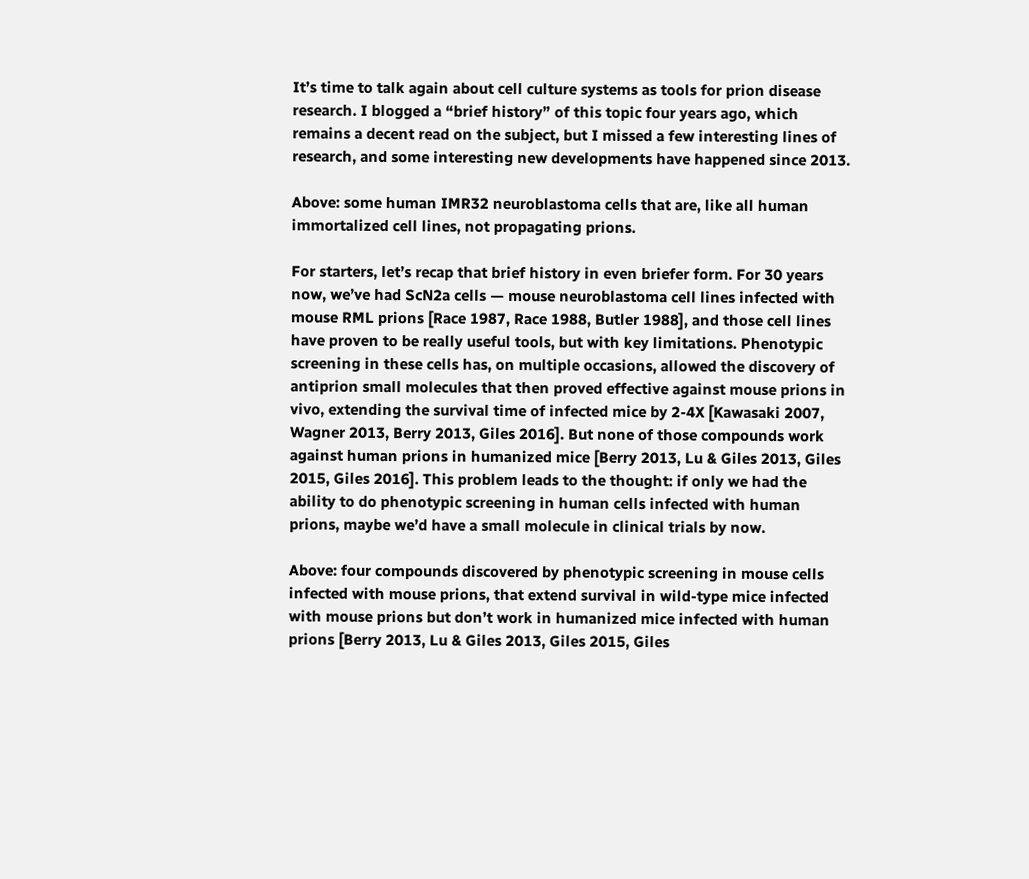It’s time to talk again about cell culture systems as tools for prion disease research. I blogged a “brief history” of this topic four years ago, which remains a decent read on the subject, but I missed a few interesting lines of research, and some interesting new developments have happened since 2013.

Above: some human IMR32 neuroblastoma cells that are, like all human immortalized cell lines, not propagating prions.

For starters, let’s recap that brief history in even briefer form. For 30 years now, we’ve had ScN2a cells — mouse neuroblastoma cell lines infected with mouse RML prions [Race 1987, Race 1988, Butler 1988], and those cell lines have proven to be really useful tools, but with key limitations. Phenotypic screening in these cells has, on multiple occasions, allowed the discovery of antiprion small molecules that then proved effective against mouse prions in vivo, extending the survival time of infected mice by 2-4X [Kawasaki 2007, Wagner 2013, Berry 2013, Giles 2016]. But none of those compounds work against human prions in humanized mice [Berry 2013, Lu & Giles 2013, Giles 2015, Giles 2016]. This problem leads to the thought: if only we had the ability to do phenotypic screening in human cells infected with human prions, maybe we’d have a small molecule in clinical trials by now.

Above: four compounds discovered by phenotypic screening in mouse cells infected with mouse prions, that extend survival in wild-type mice infected with mouse prions but don’t work in humanized mice infected with human prions [Berry 2013, Lu & Giles 2013, Giles 2015, Giles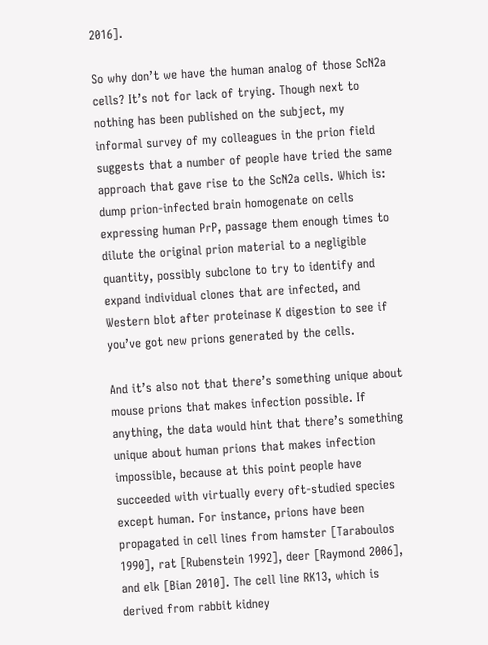2016].

So why don’t we have the human analog of those ScN2a cells? It’s not for lack of trying. Though next to nothing has been published on the subject, my informal survey of my colleagues in the prion field suggests that a number of people have tried the same approach that gave rise to the ScN2a cells. Which is: dump prion-infected brain homogenate on cells expressing human PrP, passage them enough times to dilute the original prion material to a negligible quantity, possibly subclone to try to identify and expand individual clones that are infected, and Western blot after proteinase K digestion to see if you’ve got new prions generated by the cells.

And it’s also not that there’s something unique about mouse prions that makes infection possible. If anything, the data would hint that there’s something unique about human prions that makes infection impossible, because at this point people have succeeded with virtually every oft-studied species except human. For instance, prions have been propagated in cell lines from hamster [Taraboulos 1990], rat [Rubenstein 1992], deer [Raymond 2006], and elk [Bian 2010]. The cell line RK13, which is derived from rabbit kidney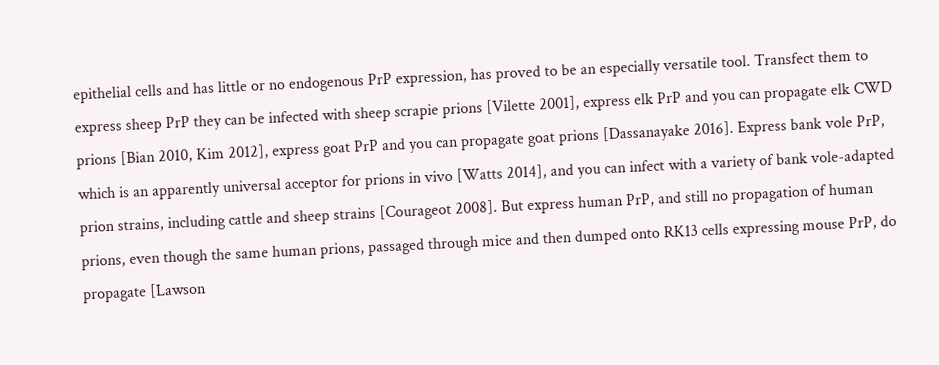epithelial cells and has little or no endogenous PrP expression, has proved to be an especially versatile tool. Transfect them to express sheep PrP they can be infected with sheep scrapie prions [Vilette 2001], express elk PrP and you can propagate elk CWD prions [Bian 2010, Kim 2012], express goat PrP and you can propagate goat prions [Dassanayake 2016]. Express bank vole PrP, which is an apparently universal acceptor for prions in vivo [Watts 2014], and you can infect with a variety of bank vole-adapted prion strains, including cattle and sheep strains [Courageot 2008]. But express human PrP, and still no propagation of human prions, even though the same human prions, passaged through mice and then dumped onto RK13 cells expressing mouse PrP, do propagate [Lawson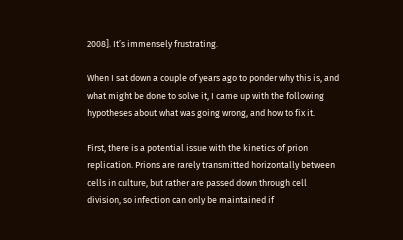2008]. It’s immensely frustrating.

When I sat down a couple of years ago to ponder why this is, and what might be done to solve it, I came up with the following hypotheses about what was going wrong, and how to fix it.

First, there is a potential issue with the kinetics of prion replication. Prions are rarely transmitted horizontally between cells in culture, but rather are passed down through cell division, so infection can only be maintained if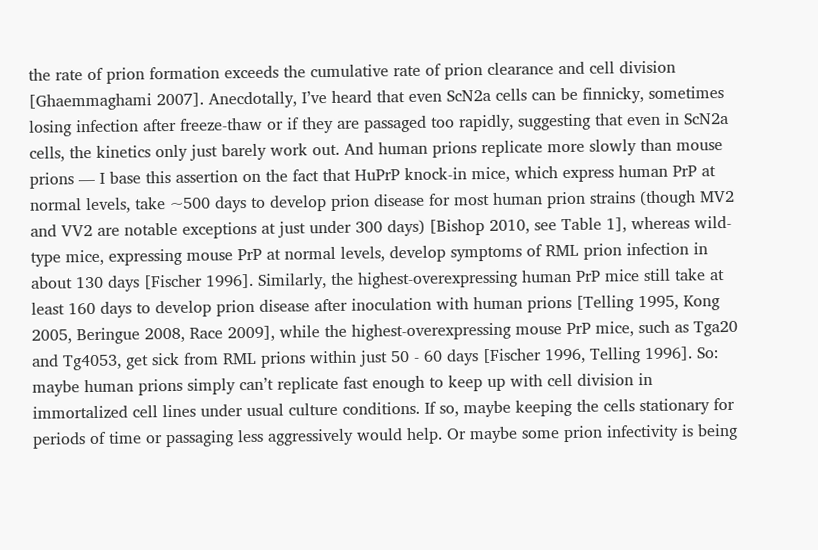the rate of prion formation exceeds the cumulative rate of prion clearance and cell division [Ghaemmaghami 2007]. Anecdotally, I’ve heard that even ScN2a cells can be finnicky, sometimes losing infection after freeze-thaw or if they are passaged too rapidly, suggesting that even in ScN2a cells, the kinetics only just barely work out. And human prions replicate more slowly than mouse prions — I base this assertion on the fact that HuPrP knock-in mice, which express human PrP at normal levels, take ~500 days to develop prion disease for most human prion strains (though MV2 and VV2 are notable exceptions at just under 300 days) [Bishop 2010, see Table 1], whereas wild-type mice, expressing mouse PrP at normal levels, develop symptoms of RML prion infection in about 130 days [Fischer 1996]. Similarly, the highest-overexpressing human PrP mice still take at least 160 days to develop prion disease after inoculation with human prions [Telling 1995, Kong 2005, Beringue 2008, Race 2009], while the highest-overexpressing mouse PrP mice, such as Tga20 and Tg4053, get sick from RML prions within just 50 - 60 days [Fischer 1996, Telling 1996]. So: maybe human prions simply can’t replicate fast enough to keep up with cell division in immortalized cell lines under usual culture conditions. If so, maybe keeping the cells stationary for periods of time or passaging less aggressively would help. Or maybe some prion infectivity is being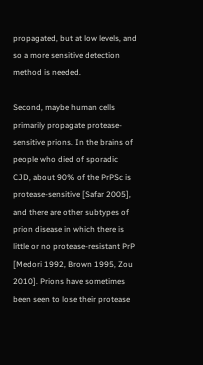propagated, but at low levels, and so a more sensitive detection method is needed.

Second, maybe human cells primarily propagate protease-sensitive prions. In the brains of people who died of sporadic CJD, about 90% of the PrPSc is protease-sensitive [Safar 2005], and there are other subtypes of prion disease in which there is little or no protease-resistant PrP [Medori 1992, Brown 1995, Zou 2010]. Prions have sometimes been seen to lose their protease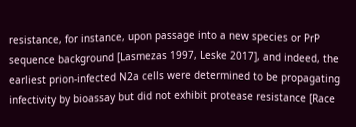resistance, for instance, upon passage into a new species or PrP sequence background [Lasmezas 1997, Leske 2017], and indeed, the earliest prion-infected N2a cells were determined to be propagating infectivity by bioassay but did not exhibit protease resistance [Race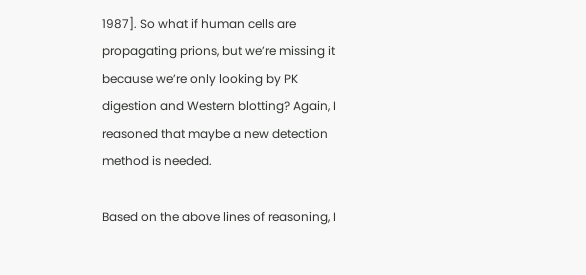1987]. So what if human cells are propagating prions, but we’re missing it because we’re only looking by PK digestion and Western blotting? Again, I reasoned that maybe a new detection method is needed.

Based on the above lines of reasoning, I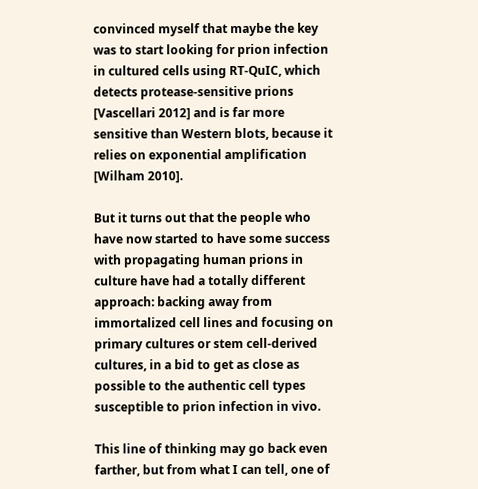convinced myself that maybe the key was to start looking for prion infection in cultured cells using RT-QuIC, which detects protease-sensitive prions [Vascellari 2012] and is far more sensitive than Western blots, because it relies on exponential amplification [Wilham 2010].

But it turns out that the people who have now started to have some success with propagating human prions in culture have had a totally different approach: backing away from immortalized cell lines and focusing on primary cultures or stem cell-derived cultures, in a bid to get as close as possible to the authentic cell types susceptible to prion infection in vivo.

This line of thinking may go back even farther, but from what I can tell, one of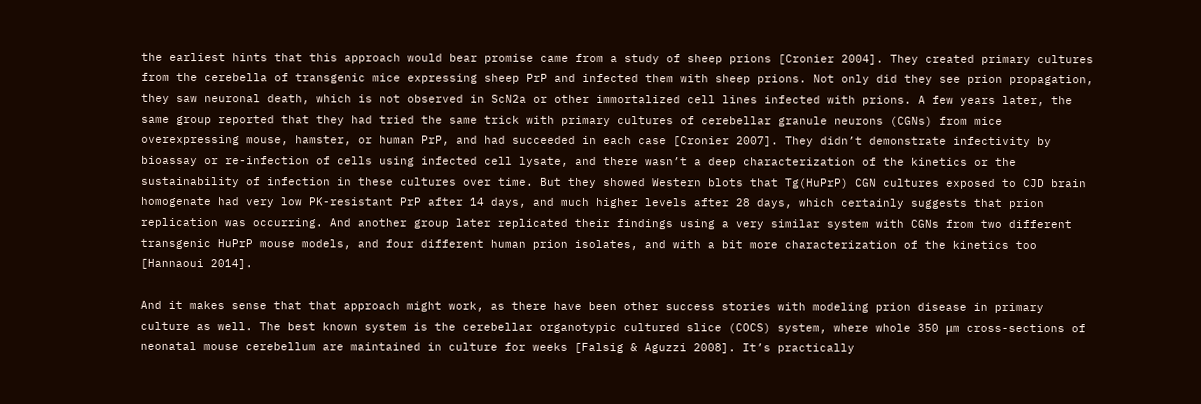the earliest hints that this approach would bear promise came from a study of sheep prions [Cronier 2004]. They created primary cultures from the cerebella of transgenic mice expressing sheep PrP and infected them with sheep prions. Not only did they see prion propagation, they saw neuronal death, which is not observed in ScN2a or other immortalized cell lines infected with prions. A few years later, the same group reported that they had tried the same trick with primary cultures of cerebellar granule neurons (CGNs) from mice overexpressing mouse, hamster, or human PrP, and had succeeded in each case [Cronier 2007]. They didn’t demonstrate infectivity by bioassay or re-infection of cells using infected cell lysate, and there wasn’t a deep characterization of the kinetics or the sustainability of infection in these cultures over time. But they showed Western blots that Tg(HuPrP) CGN cultures exposed to CJD brain homogenate had very low PK-resistant PrP after 14 days, and much higher levels after 28 days, which certainly suggests that prion replication was occurring. And another group later replicated their findings using a very similar system with CGNs from two different transgenic HuPrP mouse models, and four different human prion isolates, and with a bit more characterization of the kinetics too [Hannaoui 2014].

And it makes sense that that approach might work, as there have been other success stories with modeling prion disease in primary culture as well. The best known system is the cerebellar organotypic cultured slice (COCS) system, where whole 350 μm cross-sections of neonatal mouse cerebellum are maintained in culture for weeks [Falsig & Aguzzi 2008]. It’s practically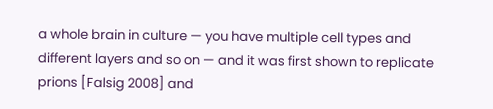a whole brain in culture — you have multiple cell types and different layers and so on — and it was first shown to replicate prions [Falsig 2008] and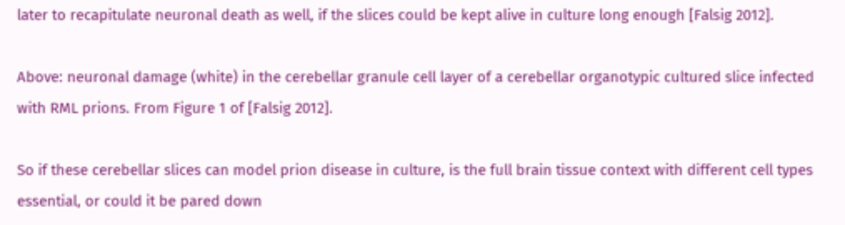later to recapitulate neuronal death as well, if the slices could be kept alive in culture long enough [Falsig 2012].

Above: neuronal damage (white) in the cerebellar granule cell layer of a cerebellar organotypic cultured slice infected with RML prions. From Figure 1 of [Falsig 2012].

So if these cerebellar slices can model prion disease in culture, is the full brain tissue context with different cell types essential, or could it be pared down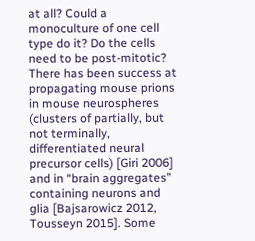at all? Could a monoculture of one cell type do it? Do the cells need to be post-mitotic? There has been success at propagating mouse prions in mouse neurospheres (clusters of partially, but not terminally, differentiated neural precursor cells) [Giri 2006] and in “brain aggregates” containing neurons and glia [Bajsarowicz 2012, Tousseyn 2015]. Some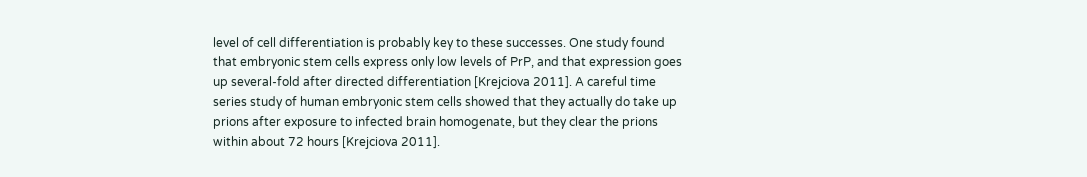level of cell differentiation is probably key to these successes. One study found that embryonic stem cells express only low levels of PrP, and that expression goes up several-fold after directed differentiation [Krejciova 2011]. A careful time series study of human embryonic stem cells showed that they actually do take up prions after exposure to infected brain homogenate, but they clear the prions within about 72 hours [Krejciova 2011].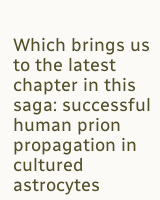Which brings us to the latest chapter in this saga: successful human prion propagation in cultured astrocytes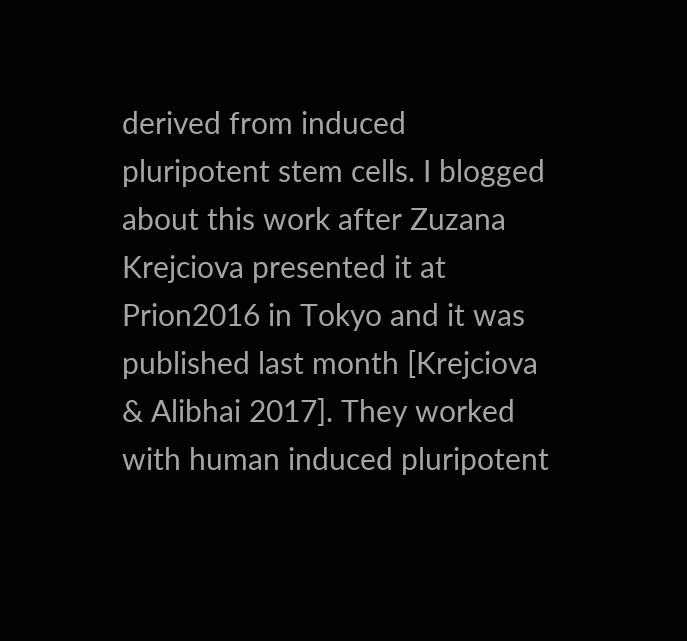derived from induced pluripotent stem cells. I blogged about this work after Zuzana Krejciova presented it at Prion2016 in Tokyo and it was published last month [Krejciova & Alibhai 2017]. They worked with human induced pluripotent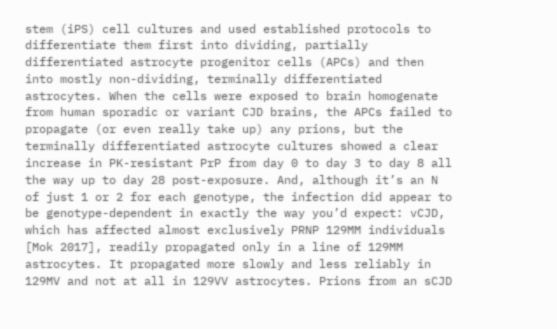stem (iPS) cell cultures and used established protocols to differentiate them first into dividing, partially differentiated astrocyte progenitor cells (APCs) and then into mostly non-dividing, terminally differentiated astrocytes. When the cells were exposed to brain homogenate from human sporadic or variant CJD brains, the APCs failed to propagate (or even really take up) any prions, but the terminally differentiated astrocyte cultures showed a clear increase in PK-resistant PrP from day 0 to day 3 to day 8 all the way up to day 28 post-exposure. And, although it’s an N of just 1 or 2 for each genotype, the infection did appear to be genotype-dependent in exactly the way you’d expect: vCJD, which has affected almost exclusively PRNP 129MM individuals [Mok 2017], readily propagated only in a line of 129MM astrocytes. It propagated more slowly and less reliably in 129MV and not at all in 129VV astrocytes. Prions from an sCJD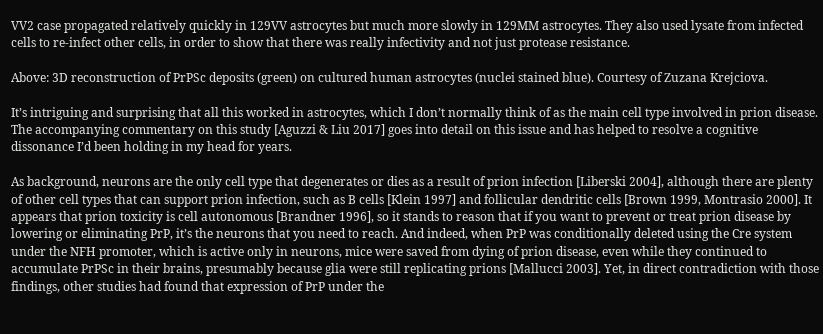VV2 case propagated relatively quickly in 129VV astrocytes but much more slowly in 129MM astrocytes. They also used lysate from infected cells to re-infect other cells, in order to show that there was really infectivity and not just protease resistance.

Above: 3D reconstruction of PrPSc deposits (green) on cultured human astrocytes (nuclei stained blue). Courtesy of Zuzana Krejciova.

It’s intriguing and surprising that all this worked in astrocytes, which I don’t normally think of as the main cell type involved in prion disease. The accompanying commentary on this study [Aguzzi & Liu 2017] goes into detail on this issue and has helped to resolve a cognitive dissonance I’d been holding in my head for years.

As background, neurons are the only cell type that degenerates or dies as a result of prion infection [Liberski 2004], although there are plenty of other cell types that can support prion infection, such as B cells [Klein 1997] and follicular dendritic cells [Brown 1999, Montrasio 2000]. It appears that prion toxicity is cell autonomous [Brandner 1996], so it stands to reason that if you want to prevent or treat prion disease by lowering or eliminating PrP, it’s the neurons that you need to reach. And indeed, when PrP was conditionally deleted using the Cre system under the NFH promoter, which is active only in neurons, mice were saved from dying of prion disease, even while they continued to accumulate PrPSc in their brains, presumably because glia were still replicating prions [Mallucci 2003]. Yet, in direct contradiction with those findings, other studies had found that expression of PrP under the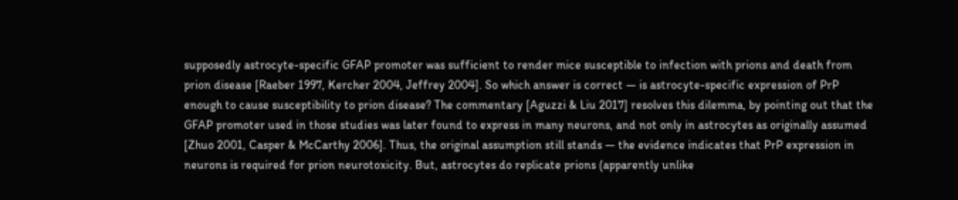supposedly astrocyte-specific GFAP promoter was sufficient to render mice susceptible to infection with prions and death from prion disease [Raeber 1997, Kercher 2004, Jeffrey 2004]. So which answer is correct — is astrocyte-specific expression of PrP enough to cause susceptibility to prion disease? The commentary [Aguzzi & Liu 2017] resolves this dilemma, by pointing out that the GFAP promoter used in those studies was later found to express in many neurons, and not only in astrocytes as originally assumed [Zhuo 2001, Casper & McCarthy 2006]. Thus, the original assumption still stands — the evidence indicates that PrP expression in neurons is required for prion neurotoxicity. But, astrocytes do replicate prions (apparently unlike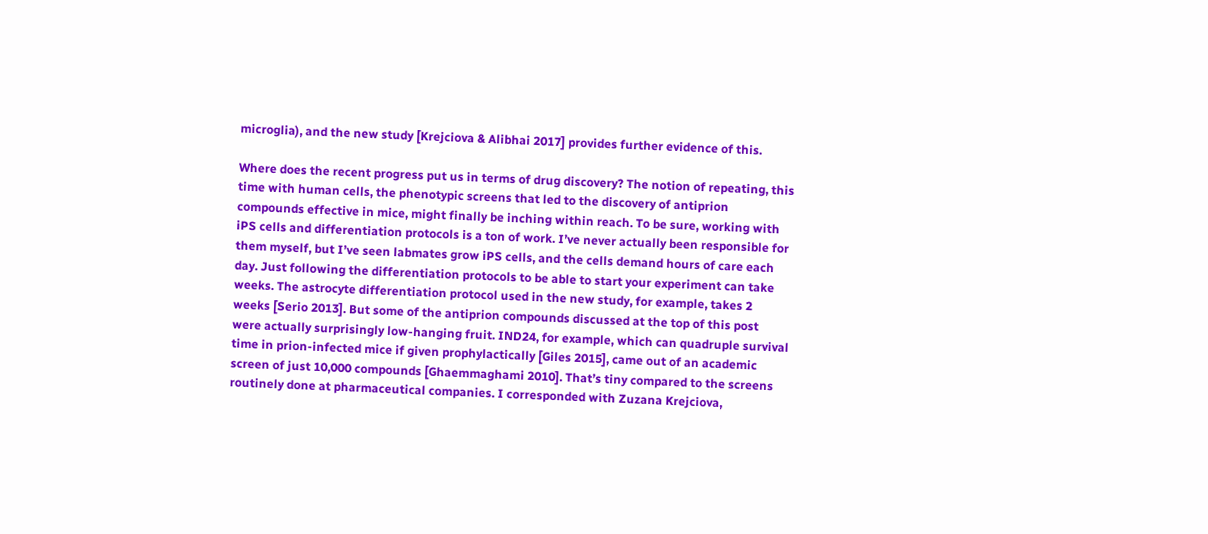microglia), and the new study [Krejciova & Alibhai 2017] provides further evidence of this.

Where does the recent progress put us in terms of drug discovery? The notion of repeating, this time with human cells, the phenotypic screens that led to the discovery of antiprion compounds effective in mice, might finally be inching within reach. To be sure, working with iPS cells and differentiation protocols is a ton of work. I’ve never actually been responsible for them myself, but I’ve seen labmates grow iPS cells, and the cells demand hours of care each day. Just following the differentiation protocols to be able to start your experiment can take weeks. The astrocyte differentiation protocol used in the new study, for example, takes 2 weeks [Serio 2013]. But some of the antiprion compounds discussed at the top of this post were actually surprisingly low-hanging fruit. IND24, for example, which can quadruple survival time in prion-infected mice if given prophylactically [Giles 2015], came out of an academic screen of just 10,000 compounds [Ghaemmaghami 2010]. That’s tiny compared to the screens routinely done at pharmaceutical companies. I corresponded with Zuzana Krejciova,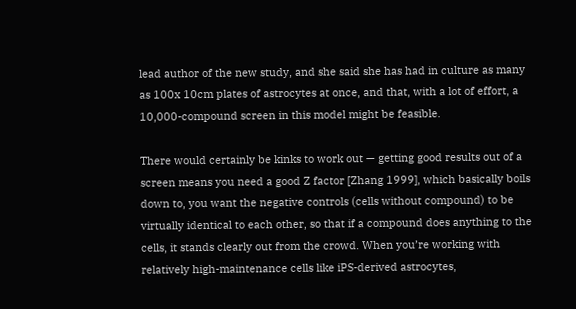lead author of the new study, and she said she has had in culture as many as 100x 10cm plates of astrocytes at once, and that, with a lot of effort, a 10,000-compound screen in this model might be feasible.

There would certainly be kinks to work out — getting good results out of a screen means you need a good Z factor [Zhang 1999], which basically boils down to, you want the negative controls (cells without compound) to be virtually identical to each other, so that if a compound does anything to the cells, it stands clearly out from the crowd. When you’re working with relatively high-maintenance cells like iPS-derived astrocytes,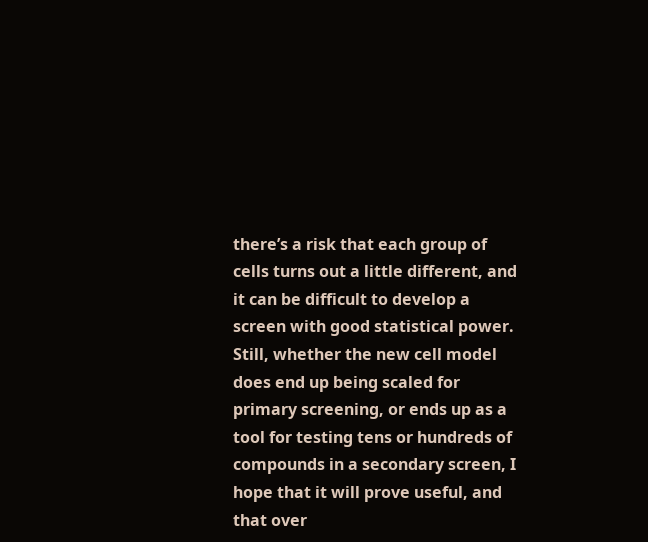there’s a risk that each group of cells turns out a little different, and it can be difficult to develop a screen with good statistical power. Still, whether the new cell model does end up being scaled for primary screening, or ends up as a tool for testing tens or hundreds of compounds in a secondary screen, I hope that it will prove useful, and that over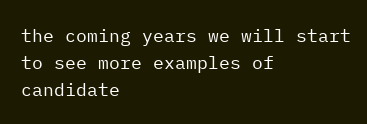the coming years we will start to see more examples of candidate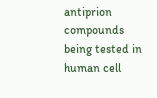antiprion compounds being tested in human cell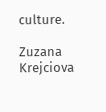culture.

Zuzana Krejciova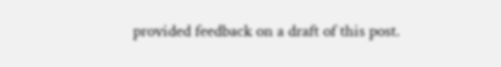provided feedback on a draft of this post.